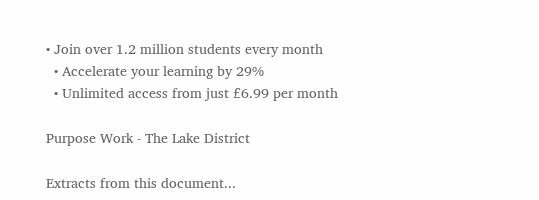• Join over 1.2 million students every month
  • Accelerate your learning by 29%
  • Unlimited access from just £6.99 per month

Purpose Work - The Lake District

Extracts from this document...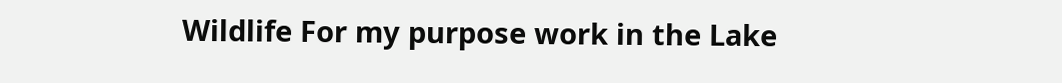Wildlife For my purpose work in the Lake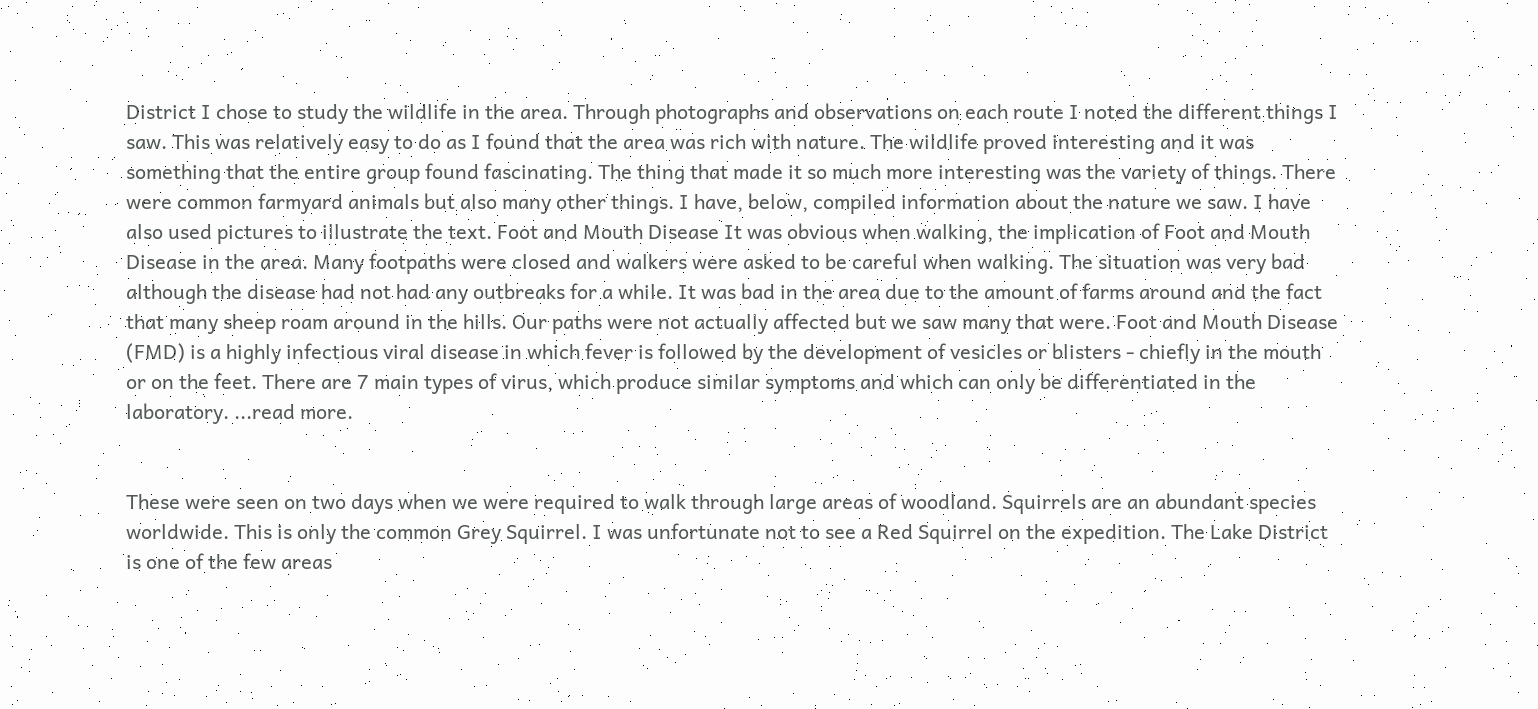District I chose to study the wildlife in the area. Through photographs and observations on each route I noted the different things I saw. This was relatively easy to do as I found that the area was rich with nature. The wildlife proved interesting and it was something that the entire group found fascinating. The thing that made it so much more interesting was the variety of things. There were common farmyard animals but also many other things. I have, below, compiled information about the nature we saw. I have also used pictures to illustrate the text. Foot and Mouth Disease It was obvious when walking, the implication of Foot and Mouth Disease in the area. Many footpaths were closed and walkers were asked to be careful when walking. The situation was very bad although the disease had not had any outbreaks for a while. It was bad in the area due to the amount of farms around and the fact that many sheep roam around in the hills. Our paths were not actually affected but we saw many that were. Foot and Mouth Disease (FMD) is a highly infectious viral disease in which fever is followed by the development of vesicles or blisters - chiefly in the mouth or on the feet. There are 7 main types of virus, which produce similar symptoms and which can only be differentiated in the laboratory. ...read more.


These were seen on two days when we were required to walk through large areas of woodland. Squirrels are an abundant species worldwide. This is only the common Grey Squirrel. I was unfortunate not to see a Red Squirrel on the expedition. The Lake District is one of the few areas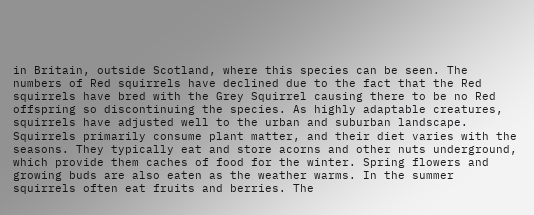in Britain, outside Scotland, where this species can be seen. The numbers of Red squirrels have declined due to the fact that the Red squirrels have bred with the Grey Squirrel causing there to be no Red offspring so discontinuing the species. As highly adaptable creatures, squirrels have adjusted well to the urban and suburban landscape. Squirrels primarily consume plant matter, and their diet varies with the seasons. They typically eat and store acorns and other nuts underground, which provide them caches of food for the winter. Spring flowers and growing buds are also eaten as the weather warms. In the summer squirrels often eat fruits and berries. The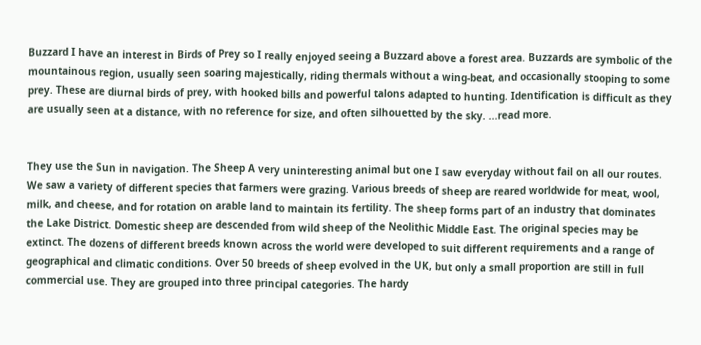Buzzard I have an interest in Birds of Prey so I really enjoyed seeing a Buzzard above a forest area. Buzzards are symbolic of the mountainous region, usually seen soaring majestically, riding thermals without a wing-beat, and occasionally stooping to some prey. These are diurnal birds of prey, with hooked bills and powerful talons adapted to hunting. Identification is difficult as they are usually seen at a distance, with no reference for size, and often silhouetted by the sky. ...read more.


They use the Sun in navigation. The Sheep A very uninteresting animal but one I saw everyday without fail on all our routes. We saw a variety of different species that farmers were grazing. Various breeds of sheep are reared worldwide for meat, wool, milk, and cheese, and for rotation on arable land to maintain its fertility. The sheep forms part of an industry that dominates the Lake District. Domestic sheep are descended from wild sheep of the Neolithic Middle East. The original species may be extinct. The dozens of different breeds known across the world were developed to suit different requirements and a range of geographical and climatic conditions. Over 50 breeds of sheep evolved in the UK, but only a small proportion are still in full commercial use. They are grouped into three principal categories. The hardy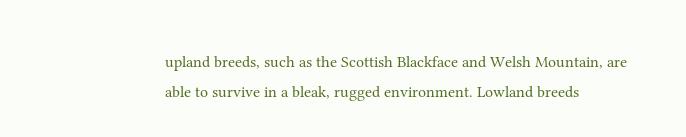upland breeds, such as the Scottish Blackface and Welsh Mountain, are able to survive in a bleak, rugged environment. Lowland breeds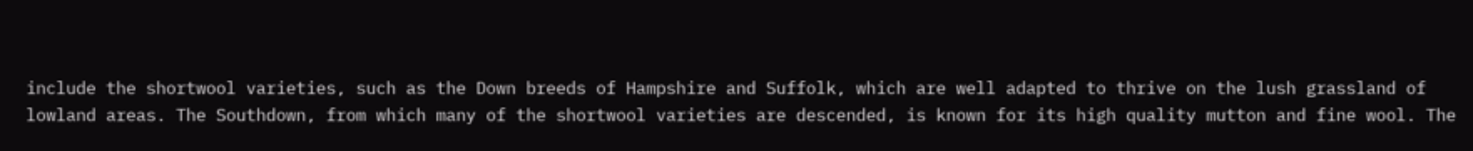include the shortwool varieties, such as the Down breeds of Hampshire and Suffolk, which are well adapted to thrive on the lush grassland of lowland areas. The Southdown, from which many of the shortwool varieties are descended, is known for its high quality mutton and fine wool. The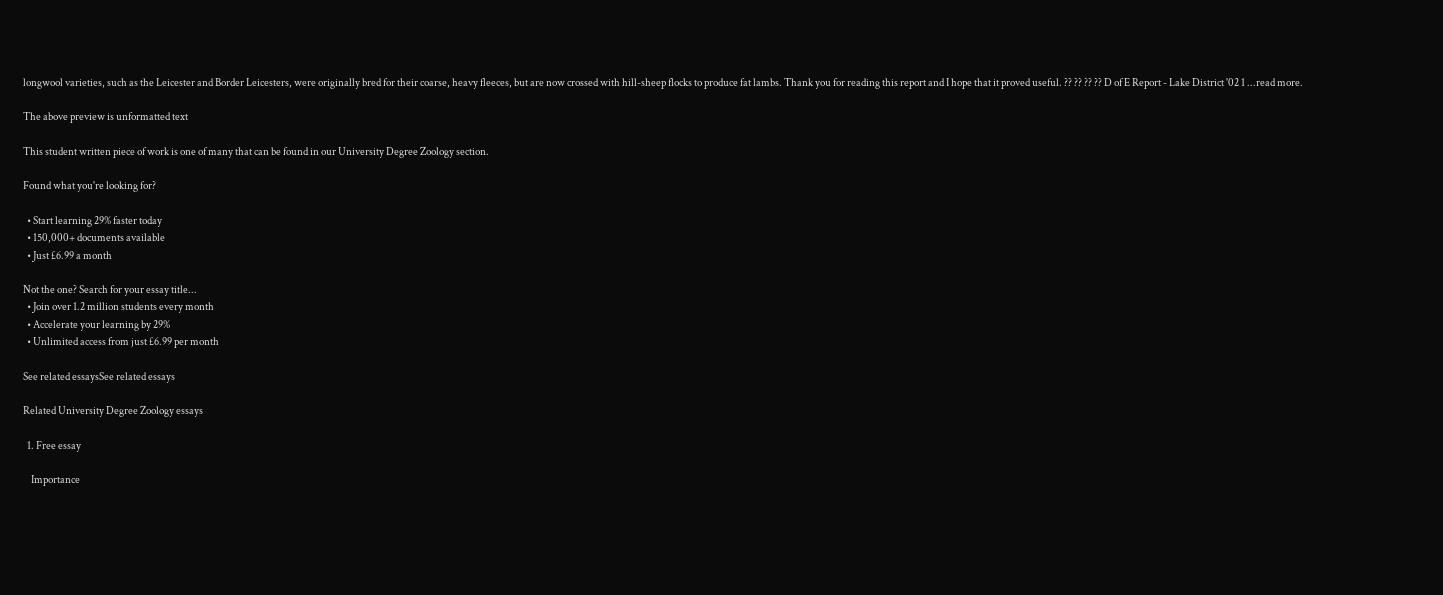longwool varieties, such as the Leicester and Border Leicesters, were originally bred for their coarse, heavy fleeces, but are now crossed with hill-sheep flocks to produce fat lambs. Thank you for reading this report and I hope that it proved useful. ?? ?? ?? ?? D of E Report - Lake District '02 1 ...read more.

The above preview is unformatted text

This student written piece of work is one of many that can be found in our University Degree Zoology section.

Found what you're looking for?

  • Start learning 29% faster today
  • 150,000+ documents available
  • Just £6.99 a month

Not the one? Search for your essay title...
  • Join over 1.2 million students every month
  • Accelerate your learning by 29%
  • Unlimited access from just £6.99 per month

See related essaysSee related essays

Related University Degree Zoology essays

  1. Free essay

    Importance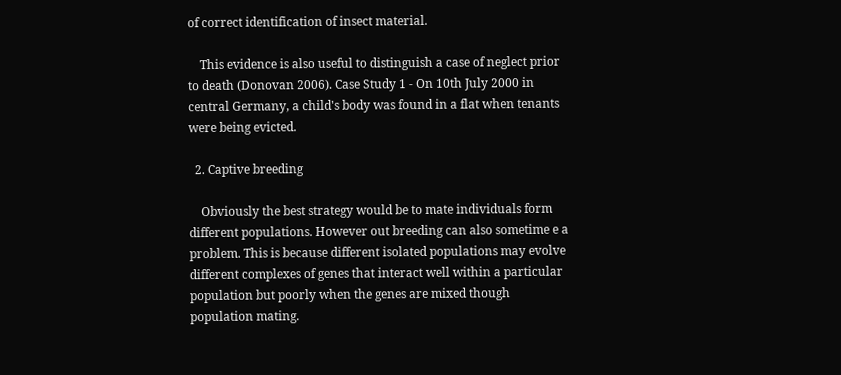of correct identification of insect material.

    This evidence is also useful to distinguish a case of neglect prior to death (Donovan 2006). Case Study 1 - On 10th July 2000 in central Germany, a child's body was found in a flat when tenants were being evicted.

  2. Captive breeding

    Obviously the best strategy would be to mate individuals form different populations. However out breeding can also sometime e a problem. This is because different isolated populations may evolve different complexes of genes that interact well within a particular population but poorly when the genes are mixed though population mating.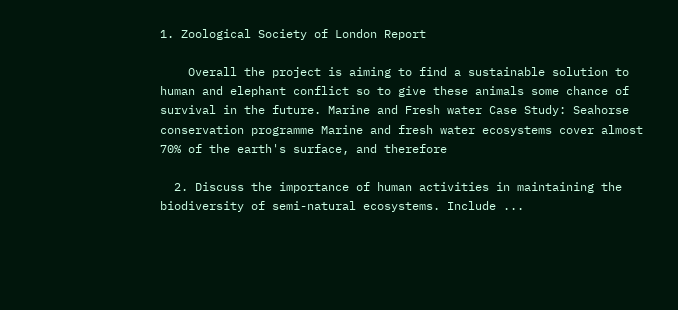1. Zoological Society of London Report

    Overall the project is aiming to find a sustainable solution to human and elephant conflict so to give these animals some chance of survival in the future. Marine and Fresh water Case Study: Seahorse conservation programme Marine and fresh water ecosystems cover almost 70% of the earth's surface, and therefore

  2. Discuss the importance of human activities in maintaining the biodiversity of semi-natural ecosystems. Include ...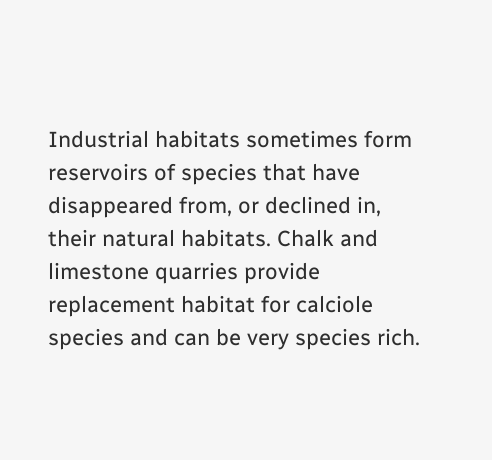Industrial habitats sometimes form reservoirs of species that have disappeared from, or declined in, their natural habitats. Chalk and limestone quarries provide replacement habitat for calciole species and can be very species rich.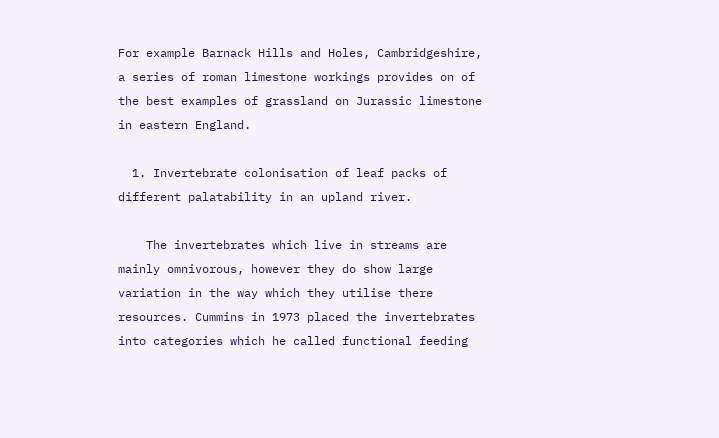For example Barnack Hills and Holes, Cambridgeshire, a series of roman limestone workings provides on of the best examples of grassland on Jurassic limestone in eastern England.

  1. Invertebrate colonisation of leaf packs of different palatability in an upland river.

    The invertebrates which live in streams are mainly omnivorous, however they do show large variation in the way which they utilise there resources. Cummins in 1973 placed the invertebrates into categories which he called functional feeding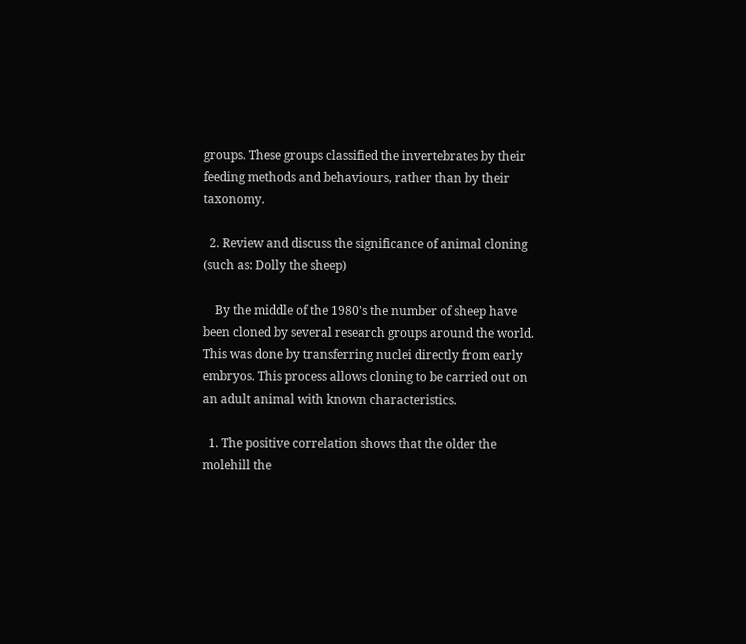groups. These groups classified the invertebrates by their feeding methods and behaviours, rather than by their taxonomy.

  2. Review and discuss the significance of animal cloning (such as: Dolly the sheep)

    By the middle of the 1980's the number of sheep have been cloned by several research groups around the world. This was done by transferring nuclei directly from early embryos. This process allows cloning to be carried out on an adult animal with known characteristics.

  1. The positive correlation shows that the older the molehill the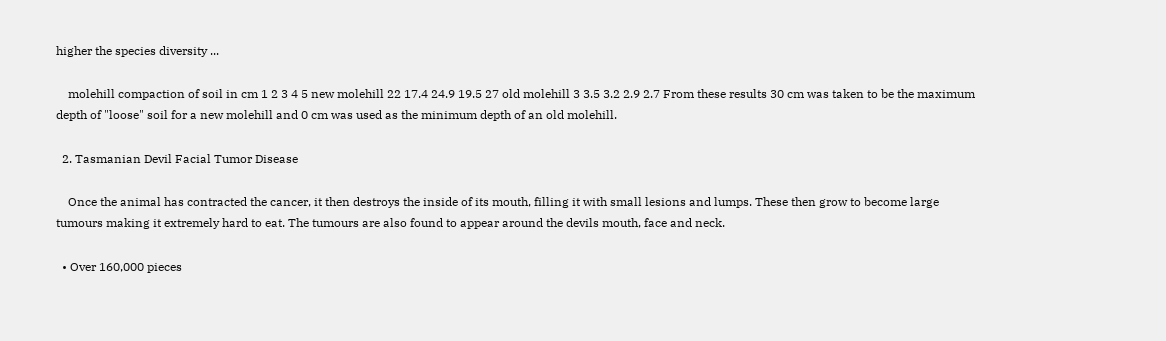higher the species diversity ...

    molehill compaction of soil in cm 1 2 3 4 5 new molehill 22 17.4 24.9 19.5 27 old molehill 3 3.5 3.2 2.9 2.7 From these results 30 cm was taken to be the maximum depth of "loose" soil for a new molehill and 0 cm was used as the minimum depth of an old molehill.

  2. Tasmanian Devil Facial Tumor Disease

    Once the animal has contracted the cancer, it then destroys the inside of its mouth, filling it with small lesions and lumps. These then grow to become large tumours making it extremely hard to eat. The tumours are also found to appear around the devils mouth, face and neck.

  • Over 160,000 pieces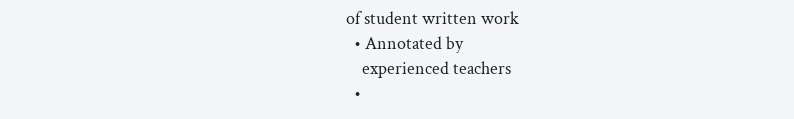of student written work
  • Annotated by
    experienced teachers
  •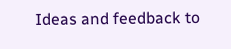Ideas and feedback to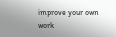improve your own work